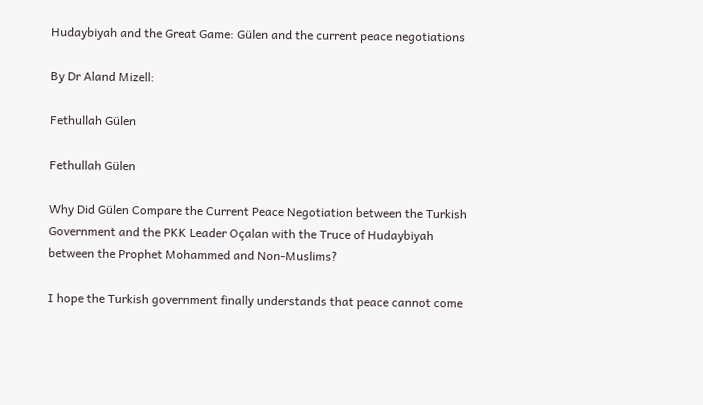Hudaybiyah and the Great Game: Gülen and the current peace negotiations

By Dr Aland Mizell:

Fethullah Gülen

Fethullah Gülen

Why Did Gülen Compare the Current Peace Negotiation between the Turkish Government and the PKK Leader Oçalan with the Truce of Hudaybiyah between the Prophet Mohammed and Non-Muslims?

I hope the Turkish government finally understands that peace cannot come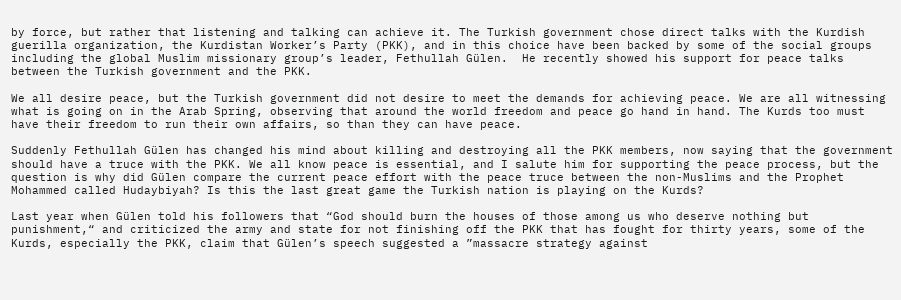by force, but rather that listening and talking can achieve it. The Turkish government chose direct talks with the Kurdish guerilla organization, the Kurdistan Worker’s Party (PKK), and in this choice have been backed by some of the social groups including the global Muslim missionary group’s leader, Fethullah Gülen.  He recently showed his support for peace talks between the Turkish government and the PKK.

We all desire peace, but the Turkish government did not desire to meet the demands for achieving peace. We are all witnessing what is going on in the Arab Spring, observing that around the world freedom and peace go hand in hand. The Kurds too must have their freedom to run their own affairs, so than they can have peace.

Suddenly Fethullah Gülen has changed his mind about killing and destroying all the PKK members, now saying that the government should have a truce with the PKK. We all know peace is essential, and I salute him for supporting the peace process, but the question is why did Gülen compare the current peace effort with the peace truce between the non-Muslims and the Prophet Mohammed called Hudaybiyah? Is this the last great game the Turkish nation is playing on the Kurds?

Last year when Gülen told his followers that “God should burn the houses of those among us who deserve nothing but punishment,“ and criticized the army and state for not finishing off the PKK that has fought for thirty years, some of the Kurds, especially the PKK, claim that Gülen’s speech suggested a ”massacre strategy against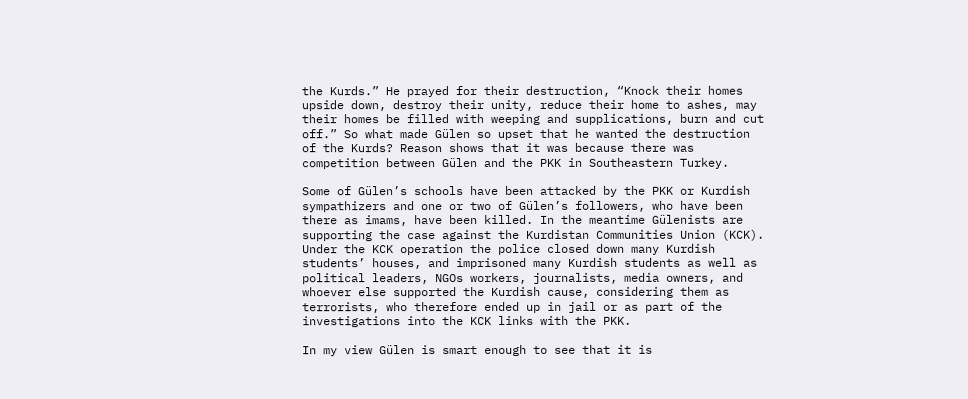the Kurds.” He prayed for their destruction, “Knock their homes upside down, destroy their unity, reduce their home to ashes, may their homes be filled with weeping and supplications, burn and cut off.” So what made Gülen so upset that he wanted the destruction of the Kurds? Reason shows that it was because there was competition between Gülen and the PKK in Southeastern Turkey.

Some of Gülen’s schools have been attacked by the PKK or Kurdish sympathizers and one or two of Gülen’s followers, who have been there as imams, have been killed. In the meantime Gülenists are supporting the case against the Kurdistan Communities Union (KCK). Under the KCK operation the police closed down many Kurdish students’ houses, and imprisoned many Kurdish students as well as political leaders, NGOs workers, journalists, media owners, and whoever else supported the Kurdish cause, considering them as terrorists, who therefore ended up in jail or as part of the investigations into the KCK links with the PKK.

In my view Gülen is smart enough to see that it is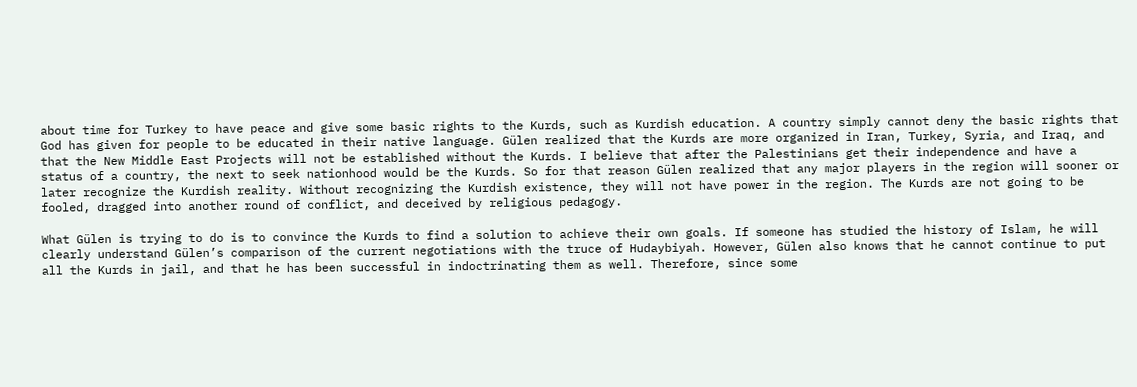about time for Turkey to have peace and give some basic rights to the Kurds, such as Kurdish education. A country simply cannot deny the basic rights that God has given for people to be educated in their native language. Gülen realized that the Kurds are more organized in Iran, Turkey, Syria, and Iraq, and that the New Middle East Projects will not be established without the Kurds. I believe that after the Palestinians get their independence and have a status of a country, the next to seek nationhood would be the Kurds. So for that reason Gülen realized that any major players in the region will sooner or later recognize the Kurdish reality. Without recognizing the Kurdish existence, they will not have power in the region. The Kurds are not going to be fooled, dragged into another round of conflict, and deceived by religious pedagogy.

What Gülen is trying to do is to convince the Kurds to find a solution to achieve their own goals. If someone has studied the history of Islam, he will clearly understand Gülen’s comparison of the current negotiations with the truce of Hudaybiyah. However, Gülen also knows that he cannot continue to put all the Kurds in jail, and that he has been successful in indoctrinating them as well. Therefore, since some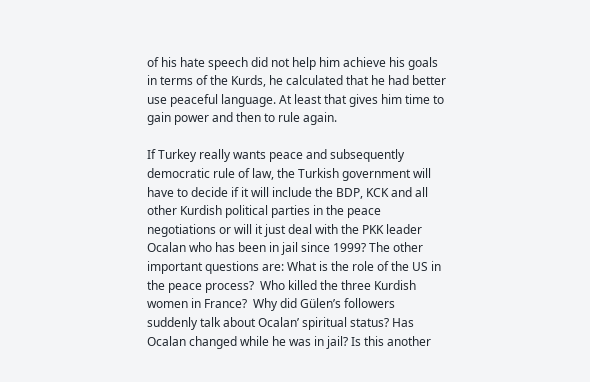of his hate speech did not help him achieve his goals in terms of the Kurds, he calculated that he had better use peaceful language. At least that gives him time to gain power and then to rule again.

If Turkey really wants peace and subsequently democratic rule of law, the Turkish government will have to decide if it will include the BDP, KCK and all other Kurdish political parties in the peace negotiations or will it just deal with the PKK leader Ocalan who has been in jail since 1999? The other important questions are: What is the role of the US in the peace process?  Who killed the three Kurdish women in France?  Why did Gülen’s followers suddenly talk about Ocalan’ spiritual status? Has Ocalan changed while he was in jail? Is this another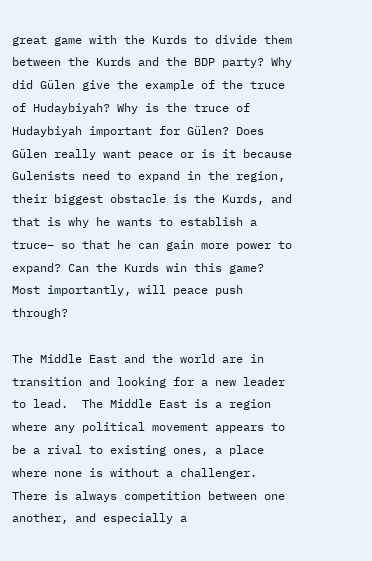great game with the Kurds to divide them between the Kurds and the BDP party? Why did Gülen give the example of the truce of Hudaybiyah? Why is the truce of Hudaybiyah important for Gülen? Does Gülen really want peace or is it because Gulenists need to expand in the region, their biggest obstacle is the Kurds, and that is why he wants to establish a truce– so that he can gain more power to expand? Can the Kurds win this game? Most importantly, will peace push through?

The Middle East and the world are in transition and looking for a new leader to lead.  The Middle East is a region where any political movement appears to be a rival to existing ones, a place where none is without a challenger. There is always competition between one another, and especially a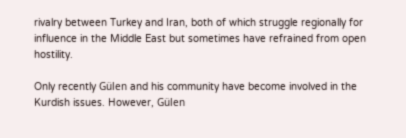rivalry between Turkey and Iran, both of which struggle regionally for influence in the Middle East but sometimes have refrained from open hostility.

Only recently Gülen and his community have become involved in the Kurdish issues. However, Gülen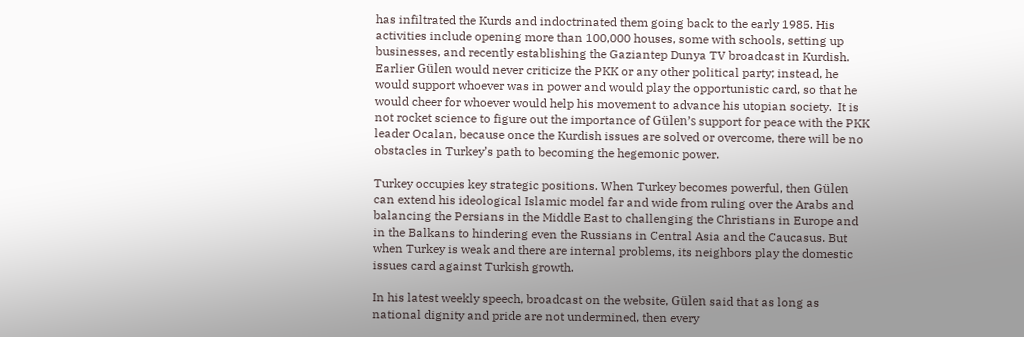has infiltrated the Kurds and indoctrinated them going back to the early 1985. His activities include opening more than 100,000 houses, some with schools, setting up businesses, and recently establishing the Gaziantep Dunya TV broadcast in Kurdish. Earlier Gülen would never criticize the PKK or any other political party; instead, he would support whoever was in power and would play the opportunistic card, so that he would cheer for whoever would help his movement to advance his utopian society.  It is not rocket science to figure out the importance of Gülen’s support for peace with the PKK leader Ocalan, because once the Kurdish issues are solved or overcome, there will be no obstacles in Turkey’s path to becoming the hegemonic power.

Turkey occupies key strategic positions. When Turkey becomes powerful, then Gülen can extend his ideological Islamic model far and wide from ruling over the Arabs and balancing the Persians in the Middle East to challenging the Christians in Europe and in the Balkans to hindering even the Russians in Central Asia and the Caucasus. But when Turkey is weak and there are internal problems, its neighbors play the domestic issues card against Turkish growth.

In his latest weekly speech, broadcast on the website, Gülen said that as long as national dignity and pride are not undermined, then every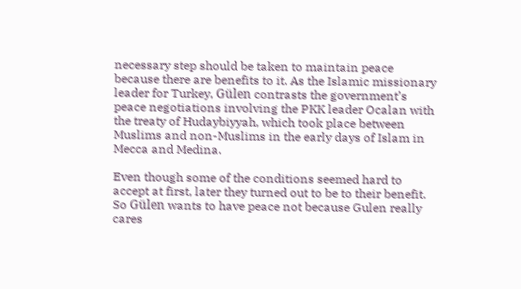necessary step should be taken to maintain peace because there are benefits to it. As the Islamic missionary leader for Turkey, Gülen contrasts the government’s peace negotiations involving the PKK leader Ocalan with the treaty of Hudaybiyyah, which took place between Muslims and non-Muslims in the early days of Islam in Mecca and Medina.

Even though some of the conditions seemed hard to accept at first, later they turned out to be to their benefit.  So Gülen wants to have peace not because Gulen really cares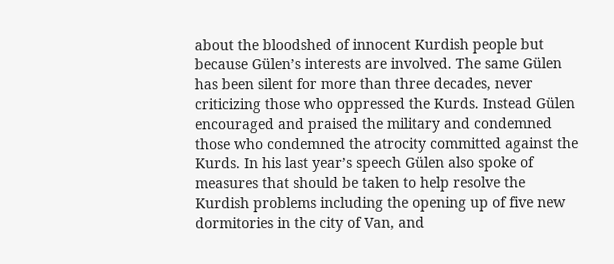about the bloodshed of innocent Kurdish people but because Gülen’s interests are involved. The same Gülen has been silent for more than three decades, never criticizing those who oppressed the Kurds. Instead Gülen encouraged and praised the military and condemned those who condemned the atrocity committed against the Kurds. In his last year’s speech Gülen also spoke of measures that should be taken to help resolve the Kurdish problems including the opening up of five new dormitories in the city of Van, and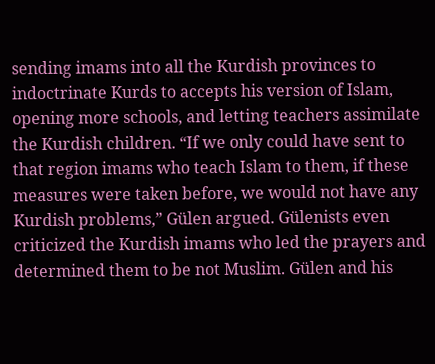sending imams into all the Kurdish provinces to indoctrinate Kurds to accepts his version of Islam, opening more schools, and letting teachers assimilate the Kurdish children. “If we only could have sent to that region imams who teach Islam to them, if these measures were taken before, we would not have any Kurdish problems,” Gülen argued. Gülenists even criticized the Kurdish imams who led the prayers and determined them to be not Muslim. Gülen and his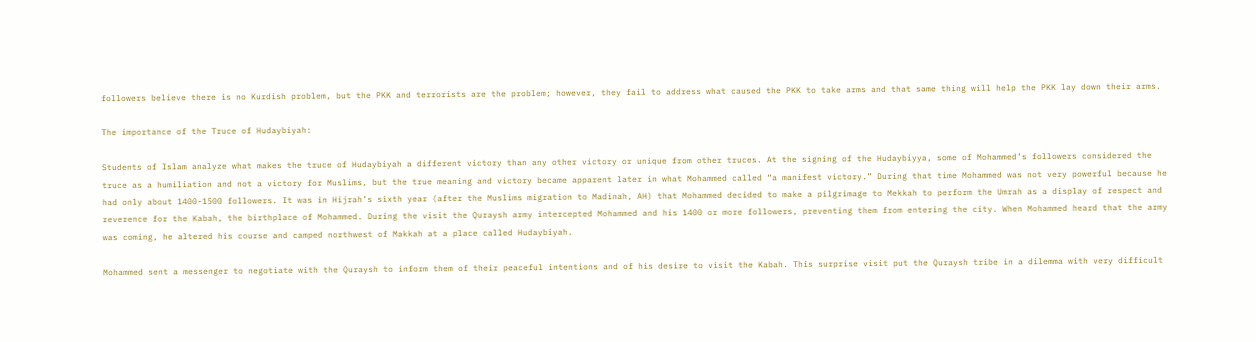followers believe there is no Kurdish problem, but the PKK and terrorists are the problem; however, they fail to address what caused the PKK to take arms and that same thing will help the PKK lay down their arms.

The importance of the Truce of Hudaybiyah:

Students of Islam analyze what makes the truce of Hudaybiyah a different victory than any other victory or unique from other truces. At the signing of the Hudaybiyya, some of Mohammed’s followers considered the truce as a humiliation and not a victory for Muslims, but the true meaning and victory became apparent later in what Mohammed called “a manifest victory.” During that time Mohammed was not very powerful because he had only about 1400-1500 followers. It was in Hijrah’s sixth year (after the Muslims migration to Madinah, AH) that Mohammed decided to make a pilgrimage to Mekkah to perform the Umrah as a display of respect and reverence for the Kabah, the birthplace of Mohammed. During the visit the Quraysh army intercepted Mohammed and his 1400 or more followers, preventing them from entering the city. When Mohammed heard that the army was coming, he altered his course and camped northwest of Makkah at a place called Hudaybiyah.

Mohammed sent a messenger to negotiate with the Quraysh to inform them of their peaceful intentions and of his desire to visit the Kabah. This surprise visit put the Quraysh tribe in a dilemma with very difficult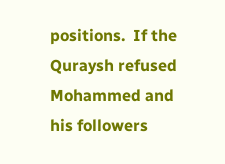positions.  If the Quraysh refused Mohammed and his followers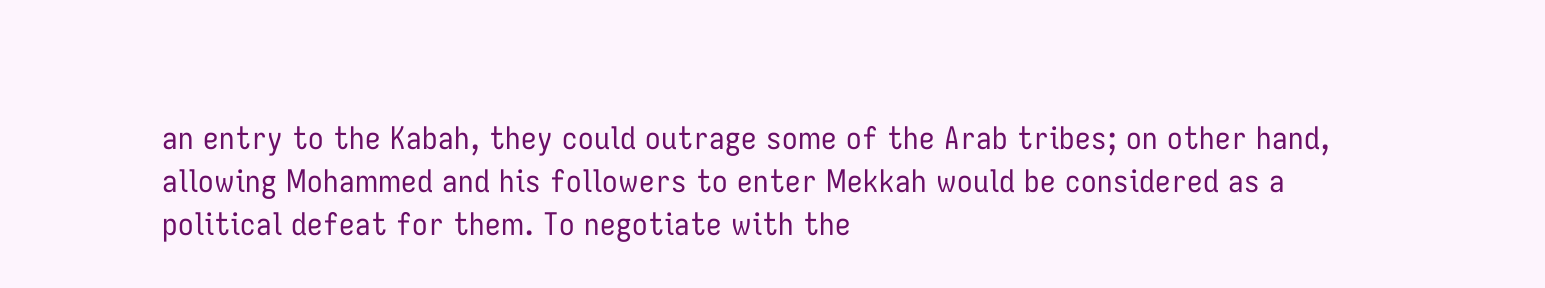an entry to the Kabah, they could outrage some of the Arab tribes; on other hand, allowing Mohammed and his followers to enter Mekkah would be considered as a political defeat for them. To negotiate with the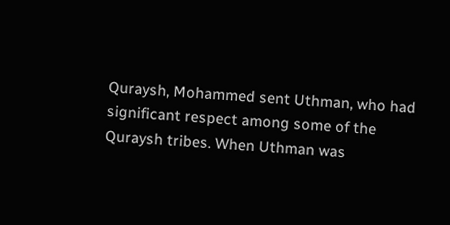Quraysh, Mohammed sent Uthman, who had significant respect among some of the Quraysh tribes. When Uthman was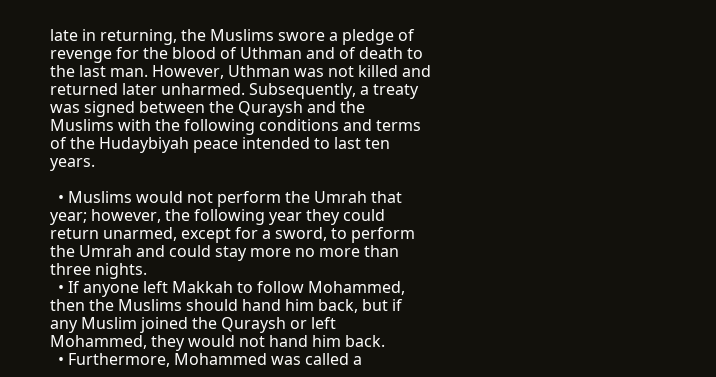late in returning, the Muslims swore a pledge of revenge for the blood of Uthman and of death to the last man. However, Uthman was not killed and returned later unharmed. Subsequently, a treaty was signed between the Quraysh and the Muslims with the following conditions and terms of the Hudaybiyah peace intended to last ten years.

  • Muslims would not perform the Umrah that year; however, the following year they could return unarmed, except for a sword, to perform the Umrah and could stay more no more than three nights.
  • If anyone left Makkah to follow Mohammed, then the Muslims should hand him back, but if any Muslim joined the Quraysh or left Mohammed, they would not hand him back.
  • Furthermore, Mohammed was called a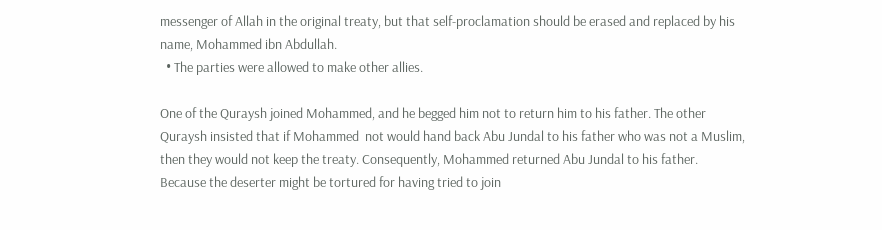messenger of Allah in the original treaty, but that self-proclamation should be erased and replaced by his name, Mohammed ibn Abdullah.
  • The parties were allowed to make other allies.

One of the Quraysh joined Mohammed, and he begged him not to return him to his father. The other Quraysh insisted that if Mohammed  not would hand back Abu Jundal to his father who was not a Muslim, then they would not keep the treaty. Consequently, Mohammed returned Abu Jundal to his father. Because the deserter might be tortured for having tried to join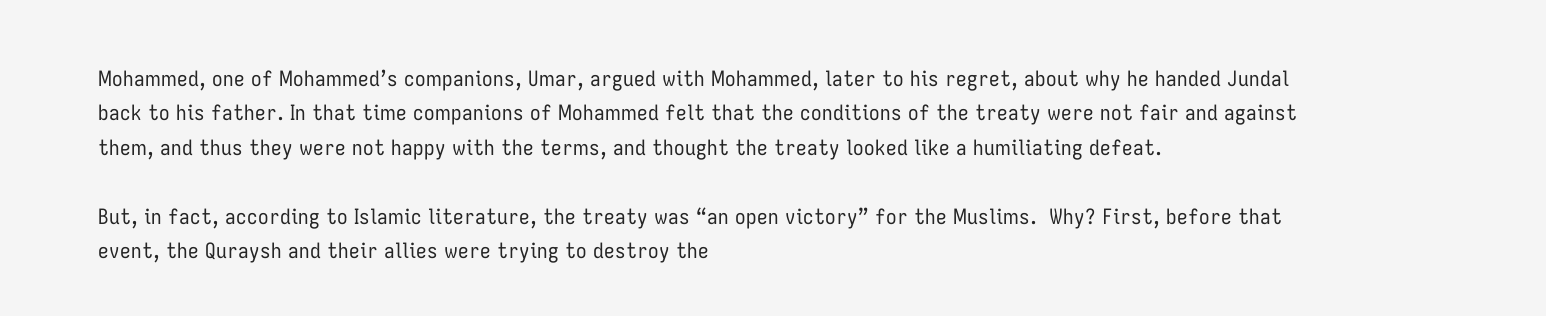Mohammed, one of Mohammed’s companions, Umar, argued with Mohammed, later to his regret, about why he handed Jundal back to his father. In that time companions of Mohammed felt that the conditions of the treaty were not fair and against them, and thus they were not happy with the terms, and thought the treaty looked like a humiliating defeat.

But, in fact, according to Islamic literature, the treaty was “an open victory” for the Muslims.  Why? First, before that event, the Quraysh and their allies were trying to destroy the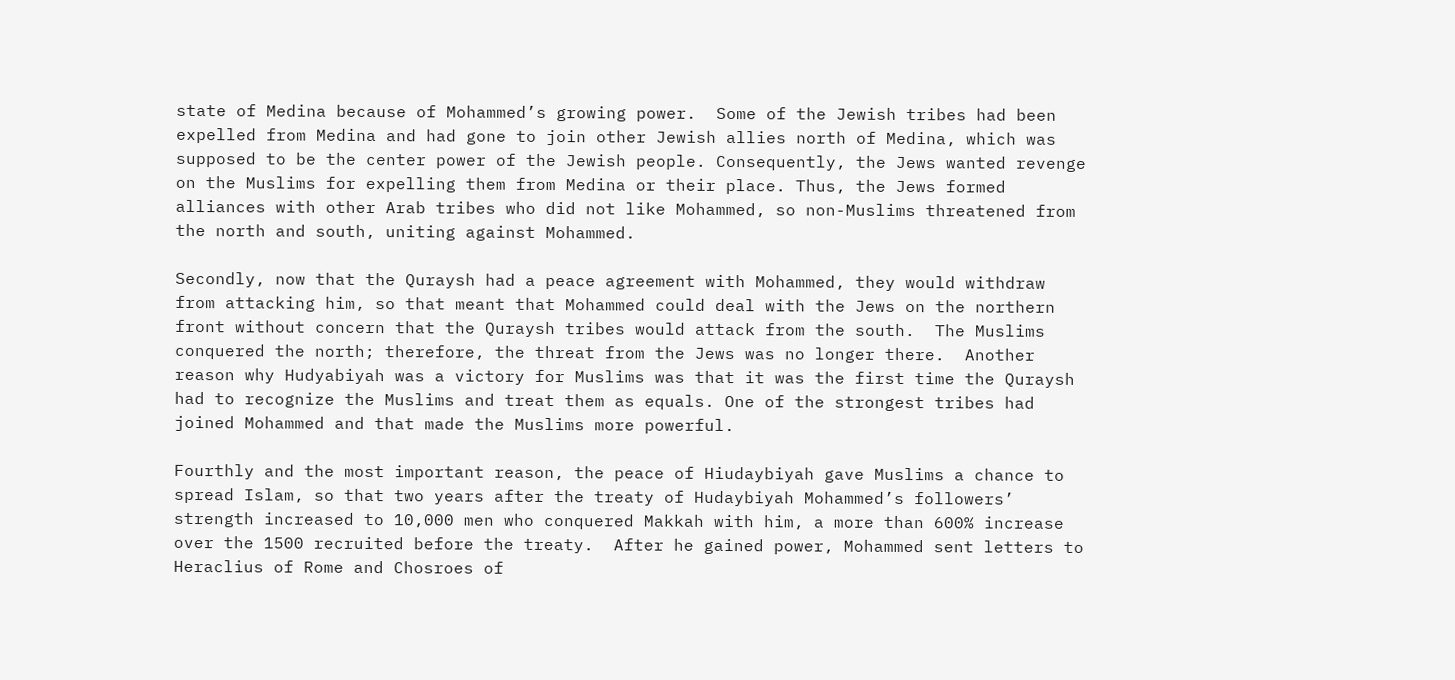state of Medina because of Mohammed’s growing power.  Some of the Jewish tribes had been expelled from Medina and had gone to join other Jewish allies north of Medina, which was supposed to be the center power of the Jewish people. Consequently, the Jews wanted revenge on the Muslims for expelling them from Medina or their place. Thus, the Jews formed alliances with other Arab tribes who did not like Mohammed, so non-Muslims threatened from the north and south, uniting against Mohammed.

Secondly, now that the Quraysh had a peace agreement with Mohammed, they would withdraw from attacking him, so that meant that Mohammed could deal with the Jews on the northern front without concern that the Quraysh tribes would attack from the south.  The Muslims conquered the north; therefore, the threat from the Jews was no longer there.  Another reason why Hudyabiyah was a victory for Muslims was that it was the first time the Quraysh had to recognize the Muslims and treat them as equals. One of the strongest tribes had joined Mohammed and that made the Muslims more powerful.

Fourthly and the most important reason, the peace of Hiudaybiyah gave Muslims a chance to spread Islam, so that two years after the treaty of Hudaybiyah Mohammed’s followers’ strength increased to 10,000 men who conquered Makkah with him, a more than 600% increase over the 1500 recruited before the treaty.  After he gained power, Mohammed sent letters to Heraclius of Rome and Chosroes of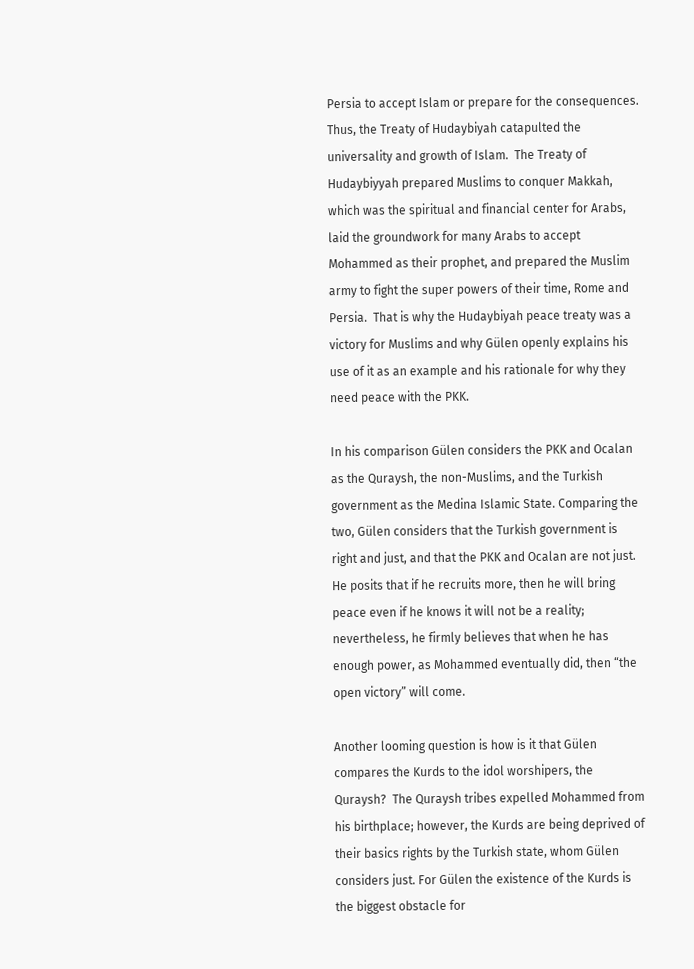Persia to accept Islam or prepare for the consequences. Thus, the Treaty of Hudaybiyah catapulted the universality and growth of Islam.  The Treaty of Hudaybiyyah prepared Muslims to conquer Makkah, which was the spiritual and financial center for Arabs, laid the groundwork for many Arabs to accept Mohammed as their prophet, and prepared the Muslim army to fight the super powers of their time, Rome and Persia.  That is why the Hudaybiyah peace treaty was a victory for Muslims and why Gülen openly explains his use of it as an example and his rationale for why they need peace with the PKK.

In his comparison Gülen considers the PKK and Ocalan as the Quraysh, the non-Muslims, and the Turkish government as the Medina Islamic State. Comparing the two, Gülen considers that the Turkish government is right and just, and that the PKK and Ocalan are not just. He posits that if he recruits more, then he will bring peace even if he knows it will not be a reality; nevertheless, he firmly believes that when he has enough power, as Mohammed eventually did, then “the open victory” will come.

Another looming question is how is it that Gülen compares the Kurds to the idol worshipers, the Quraysh?  The Quraysh tribes expelled Mohammed from his birthplace; however, the Kurds are being deprived of their basics rights by the Turkish state, whom Gülen considers just. For Gülen the existence of the Kurds is the biggest obstacle for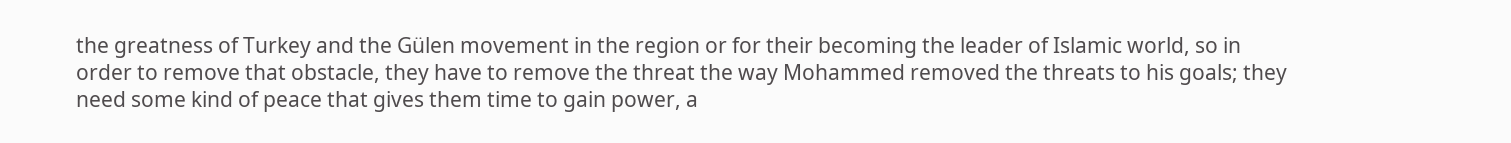the greatness of Turkey and the Gülen movement in the region or for their becoming the leader of Islamic world, so in order to remove that obstacle, they have to remove the threat the way Mohammed removed the threats to his goals; they need some kind of peace that gives them time to gain power, a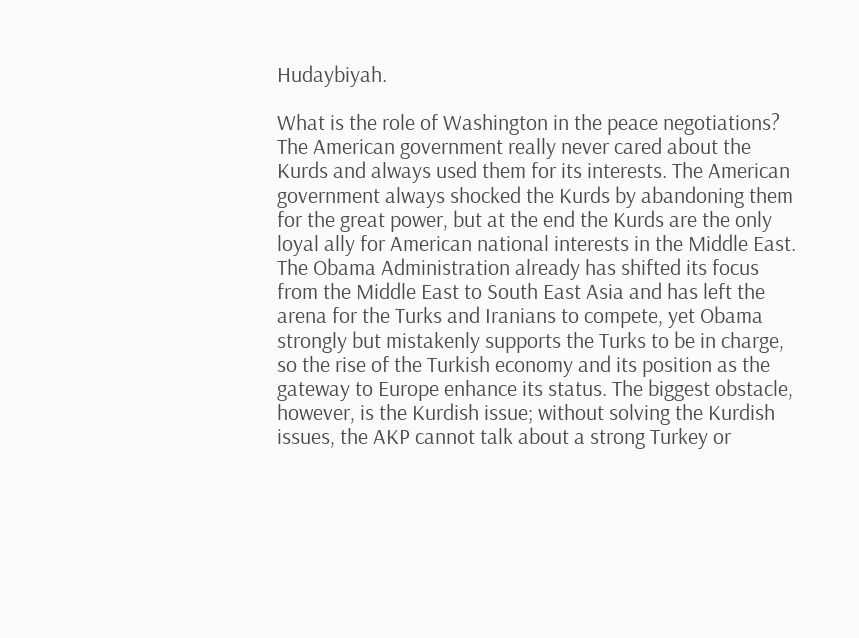Hudaybiyah.

What is the role of Washington in the peace negotiations? The American government really never cared about the Kurds and always used them for its interests. The American government always shocked the Kurds by abandoning them for the great power, but at the end the Kurds are the only loyal ally for American national interests in the Middle East. The Obama Administration already has shifted its focus from the Middle East to South East Asia and has left the arena for the Turks and Iranians to compete, yet Obama strongly but mistakenly supports the Turks to be in charge, so the rise of the Turkish economy and its position as the gateway to Europe enhance its status. The biggest obstacle, however, is the Kurdish issue; without solving the Kurdish issues, the AKP cannot talk about a strong Turkey or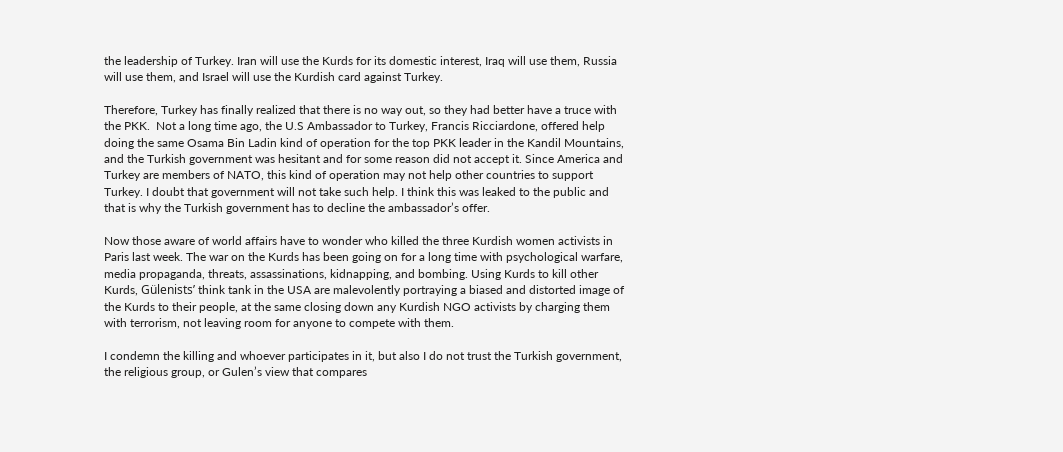the leadership of Turkey. Iran will use the Kurds for its domestic interest, Iraq will use them, Russia will use them, and Israel will use the Kurdish card against Turkey.

Therefore, Turkey has finally realized that there is no way out, so they had better have a truce with the PKK.  Not a long time ago, the U.S Ambassador to Turkey, Francis Ricciardone, offered help doing the same Osama Bin Ladin kind of operation for the top PKK leader in the Kandil Mountains, and the Turkish government was hesitant and for some reason did not accept it. Since America and Turkey are members of NATO, this kind of operation may not help other countries to support Turkey. I doubt that government will not take such help. I think this was leaked to the public and that is why the Turkish government has to decline the ambassador’s offer.

Now those aware of world affairs have to wonder who killed the three Kurdish women activists in Paris last week. The war on the Kurds has been going on for a long time with psychological warfare, media propaganda, threats, assassinations, kidnapping, and bombing. Using Kurds to kill other Kurds, Gülenists’ think tank in the USA are malevolently portraying a biased and distorted image of the Kurds to their people, at the same closing down any Kurdish NGO activists by charging them with terrorism, not leaving room for anyone to compete with them.

I condemn the killing and whoever participates in it, but also I do not trust the Turkish government, the religious group, or Gulen’s view that compares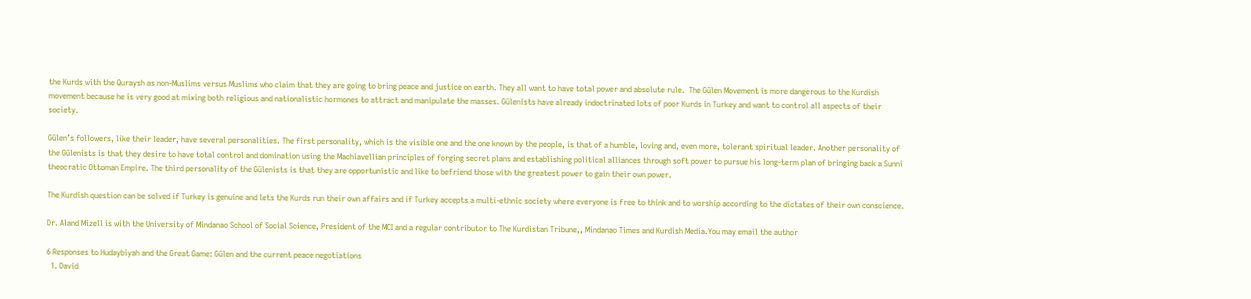the Kurds with the Quraysh as non-Muslims versus Muslims who claim that they are going to bring peace and justice on earth. They all want to have total power and absolute rule.  The Gülen Movement is more dangerous to the Kurdish movement because he is very good at mixing both religious and nationalistic hormones to attract and manipulate the masses. Gülenists have already indoctrinated lots of poor Kurds in Turkey and want to control all aspects of their society.

Gülen’s followers, like their leader, have several personalities. The first personality, which is the visible one and the one known by the people, is that of a humble, loving and, even more, tolerant spiritual leader. Another personality of the Gülenists is that they desire to have total control and domination using the Machiavellian principles of forging secret plans and establishing political alliances through soft power to pursue his long-term plan of bringing back a Sunni theocratic Ottoman Empire. The third personality of the Gülenists is that they are opportunistic and like to befriend those with the greatest power to gain their own power.

The Kurdish question can be solved if Turkey is genuine and lets the Kurds run their own affairs and if Turkey accepts a multi-ethnic society where everyone is free to think and to worship according to the dictates of their own conscience.

Dr. Aland Mizell is with the University of Mindanao School of Social Science, President of the MCI and a regular contributor to The Kurdistan Tribune,, Mindanao Times and Kurdish Media.You may email the author

6 Responses to Hudaybiyah and the Great Game: Gülen and the current peace negotiations
  1. David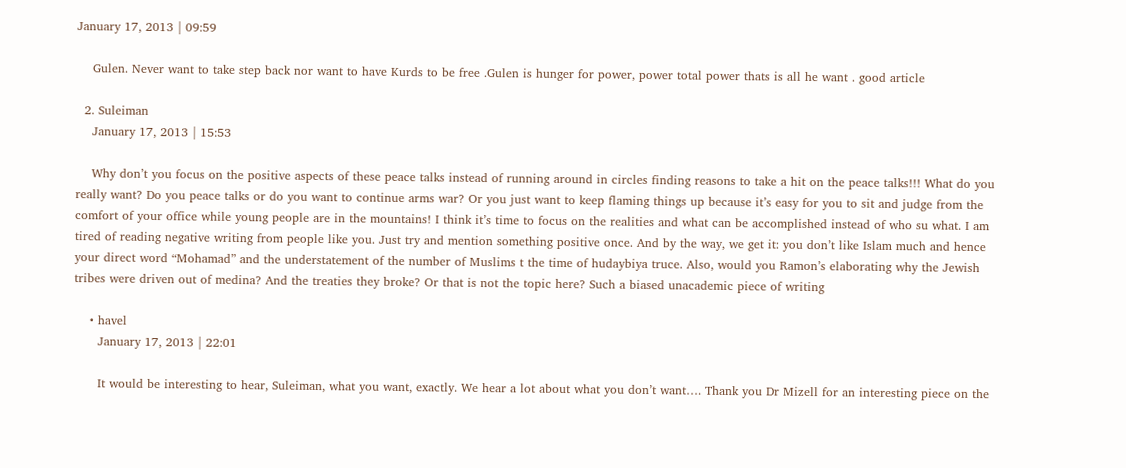January 17, 2013 | 09:59

    Gulen. Never want to take step back nor want to have Kurds to be free .Gulen is hunger for power, power total power thats is all he want . good article

  2. Suleiman
    January 17, 2013 | 15:53

    Why don’t you focus on the positive aspects of these peace talks instead of running around in circles finding reasons to take a hit on the peace talks!!! What do you really want? Do you peace talks or do you want to continue arms war? Or you just want to keep flaming things up because it’s easy for you to sit and judge from the comfort of your office while young people are in the mountains! I think it’s time to focus on the realities and what can be accomplished instead of who su what. I am tired of reading negative writing from people like you. Just try and mention something positive once. And by the way, we get it: you don’t like Islam much and hence your direct word “Mohamad” and the understatement of the number of Muslims t the time of hudaybiya truce. Also, would you Ramon’s elaborating why the Jewish tribes were driven out of medina? And the treaties they broke? Or that is not the topic here? Such a biased unacademic piece of writing

    • havel
      January 17, 2013 | 22:01

      It would be interesting to hear, Suleiman, what you want, exactly. We hear a lot about what you don’t want…. Thank you Dr Mizell for an interesting piece on the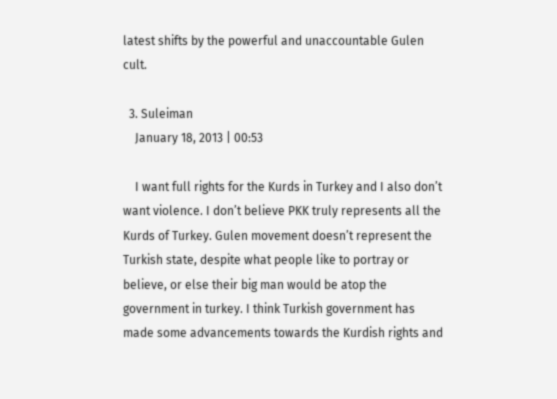latest shifts by the powerful and unaccountable Gulen cult.

  3. Suleiman
    January 18, 2013 | 00:53

    I want full rights for the Kurds in Turkey and I also don’t want violence. I don’t believe PKK truly represents all the Kurds of Turkey. Gulen movement doesn’t represent the Turkish state, despite what people like to portray or believe, or else their big man would be atop the government in turkey. I think Turkish government has made some advancements towards the Kurdish rights and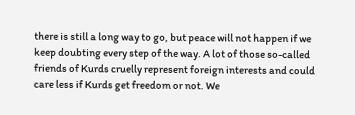there is still a long way to go, but peace will not happen if we keep doubting every step of the way. A lot of those so-called friends of Kurds cruelly represent foreign interests and could care less if Kurds get freedom or not. We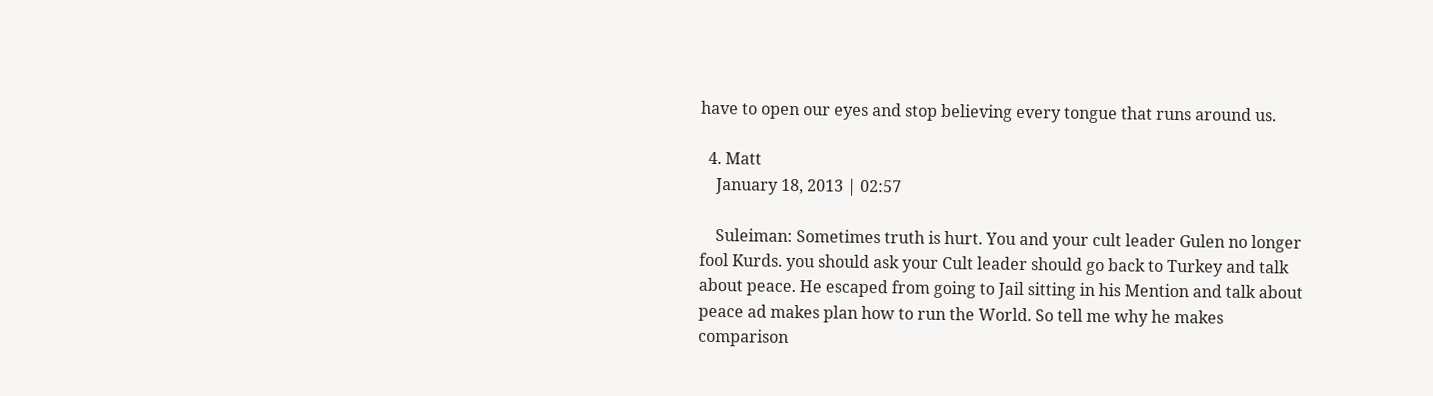have to open our eyes and stop believing every tongue that runs around us.

  4. Matt
    January 18, 2013 | 02:57

    Suleiman: Sometimes truth is hurt. You and your cult leader Gulen no longer fool Kurds. you should ask your Cult leader should go back to Turkey and talk about peace. He escaped from going to Jail sitting in his Mention and talk about peace ad makes plan how to run the World. So tell me why he makes comparison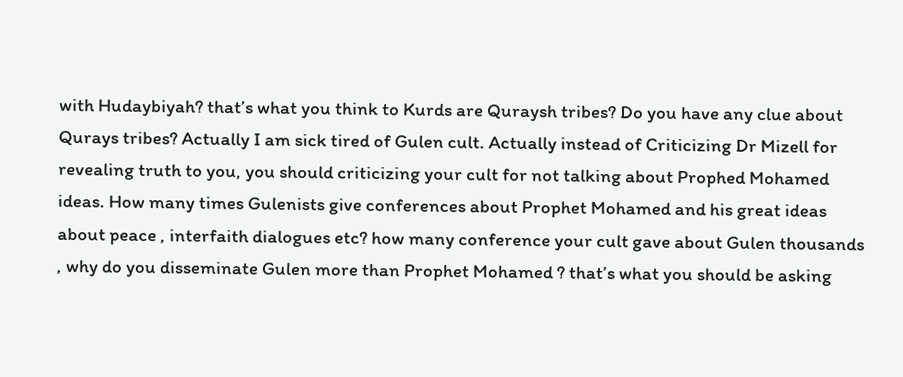with Hudaybiyah? that’s what you think to Kurds are Quraysh tribes? Do you have any clue about Qurays tribes? Actually I am sick tired of Gulen cult. Actually instead of Criticizing Dr Mizell for revealing truth to you, you should criticizing your cult for not talking about Prophed Mohamed ideas. How many times Gulenists give conferences about Prophet Mohamed and his great ideas about peace , interfaith dialogues etc? how many conference your cult gave about Gulen thousands , why do you disseminate Gulen more than Prophet Mohamed ? that’s what you should be asking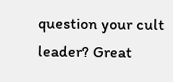question your cult leader? Great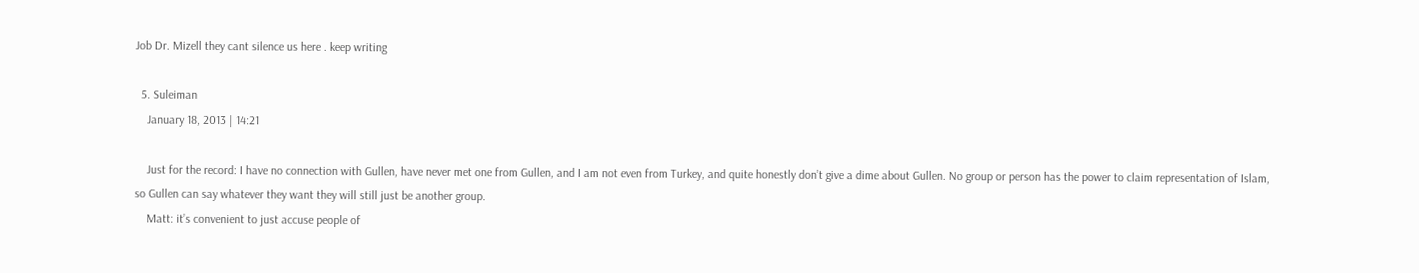Job Dr. Mizell they cant silence us here . keep writing

  5. Suleiman
    January 18, 2013 | 14:21

    Just for the record: I have no connection with Gullen, have never met one from Gullen, and I am not even from Turkey, and quite honestly don’t give a dime about Gullen. No group or person has the power to claim representation of Islam, so Gullen can say whatever they want they will still just be another group.
    Matt: it’s convenient to just accuse people of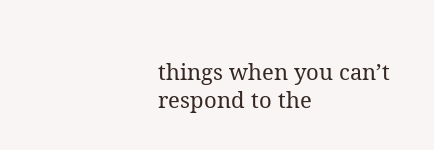things when you can’t respond to the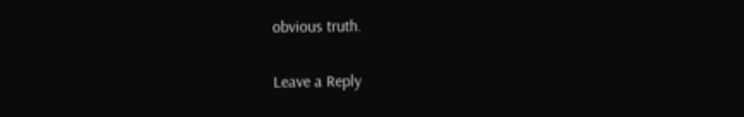obvious truth.

Leave a Reply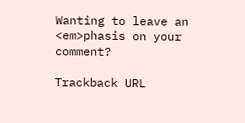Wanting to leave an <em>phasis on your comment?

Trackback URL